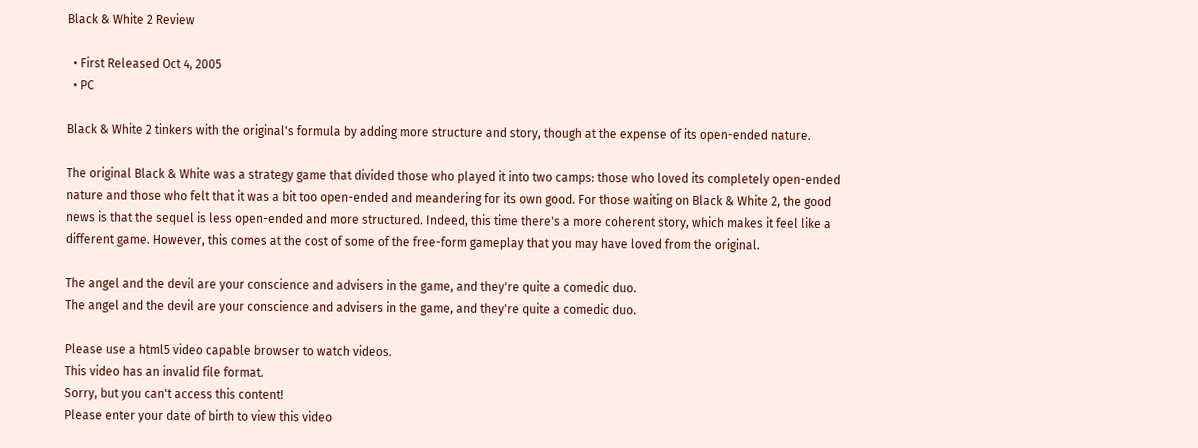Black & White 2 Review

  • First Released Oct 4, 2005
  • PC

Black & White 2 tinkers with the original's formula by adding more structure and story, though at the expense of its open-ended nature.

The original Black & White was a strategy game that divided those who played it into two camps: those who loved its completely open-ended nature and those who felt that it was a bit too open-ended and meandering for its own good. For those waiting on Black & White 2, the good news is that the sequel is less open-ended and more structured. Indeed, this time there's a more coherent story, which makes it feel like a different game. However, this comes at the cost of some of the free-form gameplay that you may have loved from the original.

The angel and the devil are your conscience and advisers in the game, and they're quite a comedic duo.
The angel and the devil are your conscience and advisers in the game, and they're quite a comedic duo.

Please use a html5 video capable browser to watch videos.
This video has an invalid file format.
Sorry, but you can't access this content!
Please enter your date of birth to view this video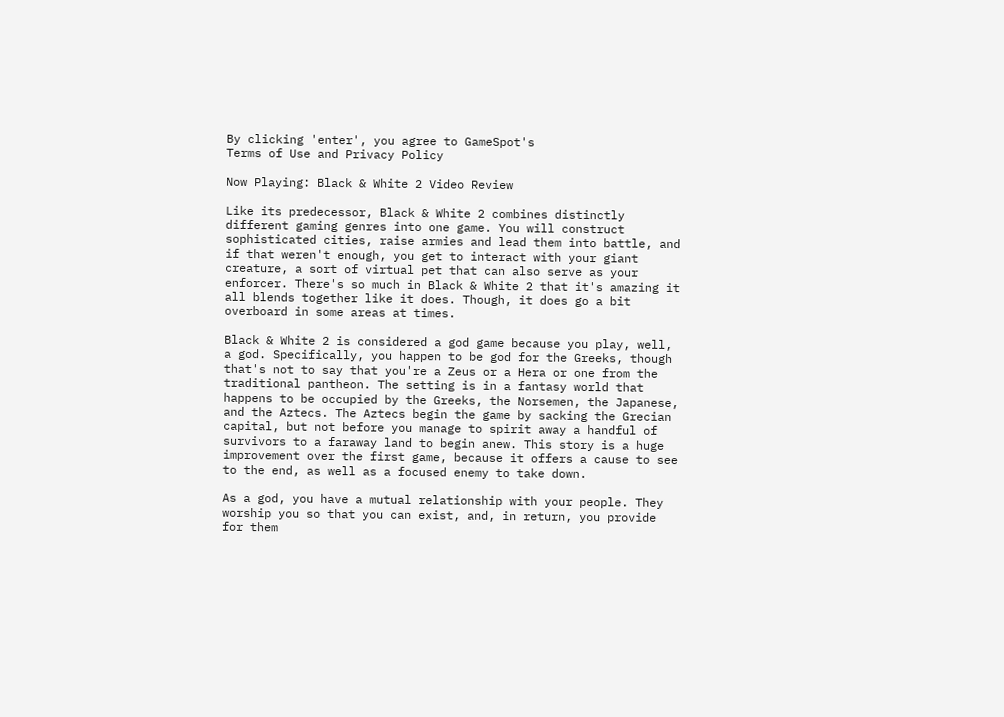By clicking 'enter', you agree to GameSpot's
Terms of Use and Privacy Policy

Now Playing: Black & White 2 Video Review

Like its predecessor, Black & White 2 combines distinctly different gaming genres into one game. You will construct sophisticated cities, raise armies and lead them into battle, and if that weren't enough, you get to interact with your giant creature, a sort of virtual pet that can also serve as your enforcer. There's so much in Black & White 2 that it's amazing it all blends together like it does. Though, it does go a bit overboard in some areas at times.

Black & White 2 is considered a god game because you play, well, a god. Specifically, you happen to be god for the Greeks, though that's not to say that you're a Zeus or a Hera or one from the traditional pantheon. The setting is in a fantasy world that happens to be occupied by the Greeks, the Norsemen, the Japanese, and the Aztecs. The Aztecs begin the game by sacking the Grecian capital, but not before you manage to spirit away a handful of survivors to a faraway land to begin anew. This story is a huge improvement over the first game, because it offers a cause to see to the end, as well as a focused enemy to take down.

As a god, you have a mutual relationship with your people. They worship you so that you can exist, and, in return, you provide for them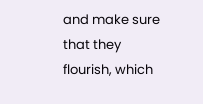and make sure that they flourish, which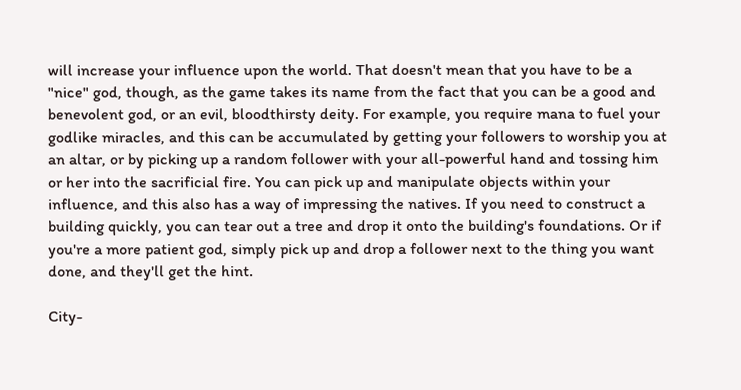will increase your influence upon the world. That doesn't mean that you have to be a "nice" god, though, as the game takes its name from the fact that you can be a good and benevolent god, or an evil, bloodthirsty deity. For example, you require mana to fuel your godlike miracles, and this can be accumulated by getting your followers to worship you at an altar, or by picking up a random follower with your all-powerful hand and tossing him or her into the sacrificial fire. You can pick up and manipulate objects within your influence, and this also has a way of impressing the natives. If you need to construct a building quickly, you can tear out a tree and drop it onto the building's foundations. Or if you're a more patient god, simply pick up and drop a follower next to the thing you want done, and they'll get the hint.

City-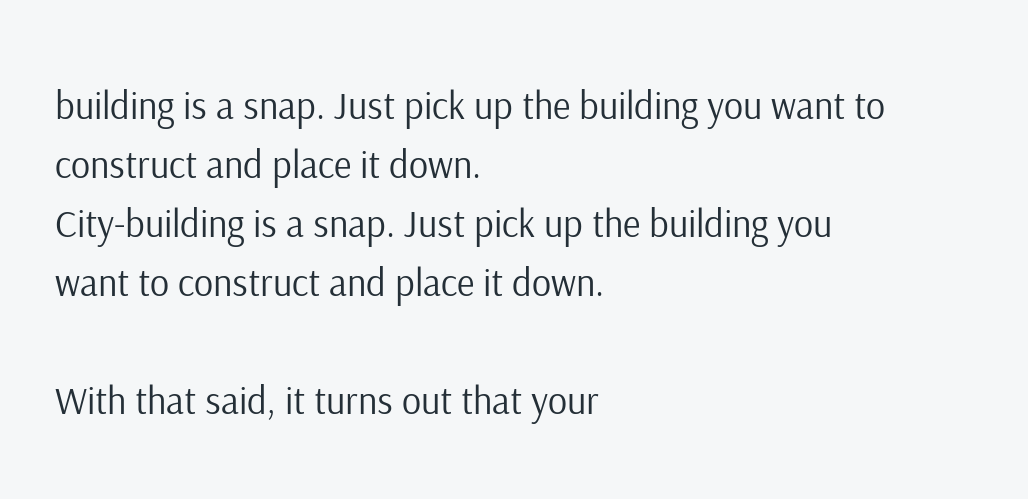building is a snap. Just pick up the building you want to construct and place it down.
City-building is a snap. Just pick up the building you want to construct and place it down.

With that said, it turns out that your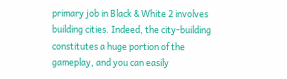primary job in Black & White 2 involves building cities. Indeed, the city-building constitutes a huge portion of the gameplay, and you can easily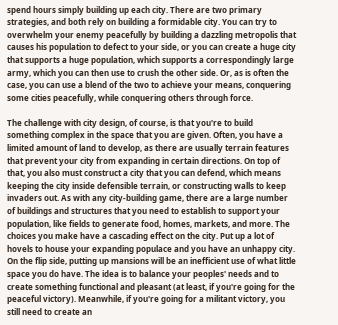spend hours simply building up each city. There are two primary strategies, and both rely on building a formidable city. You can try to overwhelm your enemy peacefully by building a dazzling metropolis that causes his population to defect to your side, or you can create a huge city that supports a huge population, which supports a correspondingly large army, which you can then use to crush the other side. Or, as is often the case, you can use a blend of the two to achieve your means, conquering some cities peacefully, while conquering others through force.

The challenge with city design, of course, is that you're to build something complex in the space that you are given. Often, you have a limited amount of land to develop, as there are usually terrain features that prevent your city from expanding in certain directions. On top of that, you also must construct a city that you can defend, which means keeping the city inside defensible terrain, or constructing walls to keep invaders out. As with any city-building game, there are a large number of buildings and structures that you need to establish to support your population, like fields to generate food, homes, markets, and more. The choices you make have a cascading effect on the city. Put up a lot of hovels to house your expanding populace and you have an unhappy city. On the flip side, putting up mansions will be an inefficient use of what little space you do have. The idea is to balance your peoples' needs and to create something functional and pleasant (at least, if you're going for the peaceful victory). Meanwhile, if you're going for a militant victory, you still need to create an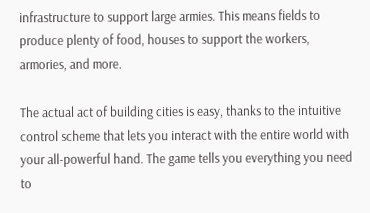infrastructure to support large armies. This means fields to produce plenty of food, houses to support the workers, armories, and more.

The actual act of building cities is easy, thanks to the intuitive control scheme that lets you interact with the entire world with your all-powerful hand. The game tells you everything you need to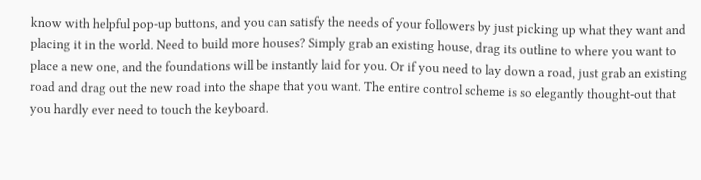know with helpful pop-up buttons, and you can satisfy the needs of your followers by just picking up what they want and placing it in the world. Need to build more houses? Simply grab an existing house, drag its outline to where you want to place a new one, and the foundations will be instantly laid for you. Or if you need to lay down a road, just grab an existing road and drag out the new road into the shape that you want. The entire control scheme is so elegantly thought-out that you hardly ever need to touch the keyboard.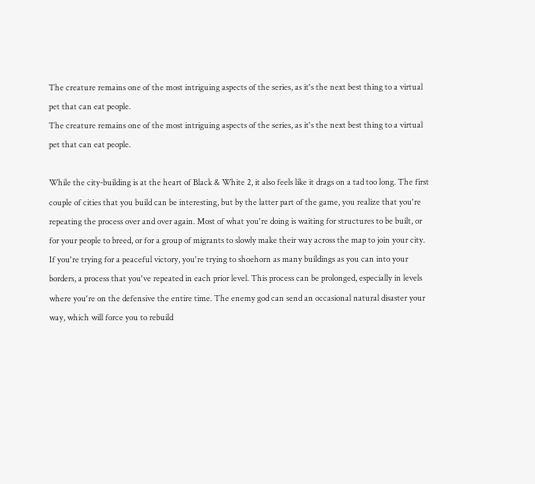The creature remains one of the most intriguing aspects of the series, as it's the next best thing to a virtual pet that can eat people.
The creature remains one of the most intriguing aspects of the series, as it's the next best thing to a virtual pet that can eat people.

While the city-building is at the heart of Black & White 2, it also feels like it drags on a tad too long. The first couple of cities that you build can be interesting, but by the latter part of the game, you realize that you're repeating the process over and over again. Most of what you're doing is waiting for structures to be built, or for your people to breed, or for a group of migrants to slowly make their way across the map to join your city. If you're trying for a peaceful victory, you're trying to shoehorn as many buildings as you can into your borders, a process that you've repeated in each prior level. This process can be prolonged, especially in levels where you're on the defensive the entire time. The enemy god can send an occasional natural disaster your way, which will force you to rebuild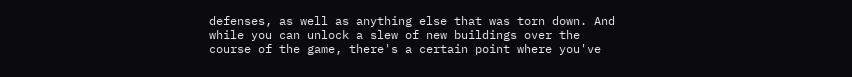defenses, as well as anything else that was torn down. And while you can unlock a slew of new buildings over the course of the game, there's a certain point where you've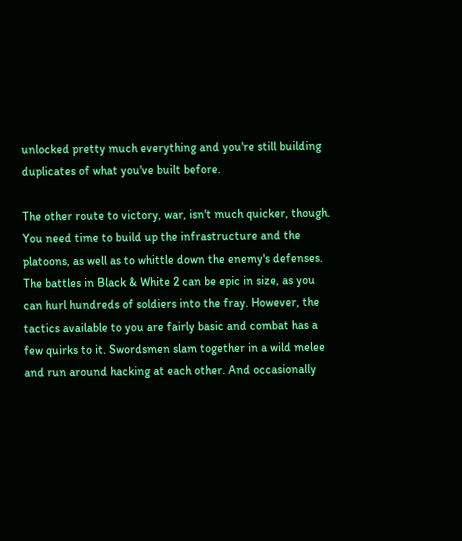unlocked pretty much everything and you're still building duplicates of what you've built before.

The other route to victory, war, isn't much quicker, though. You need time to build up the infrastructure and the platoons, as well as to whittle down the enemy's defenses. The battles in Black & White 2 can be epic in size, as you can hurl hundreds of soldiers into the fray. However, the tactics available to you are fairly basic and combat has a few quirks to it. Swordsmen slam together in a wild melee and run around hacking at each other. And occasionally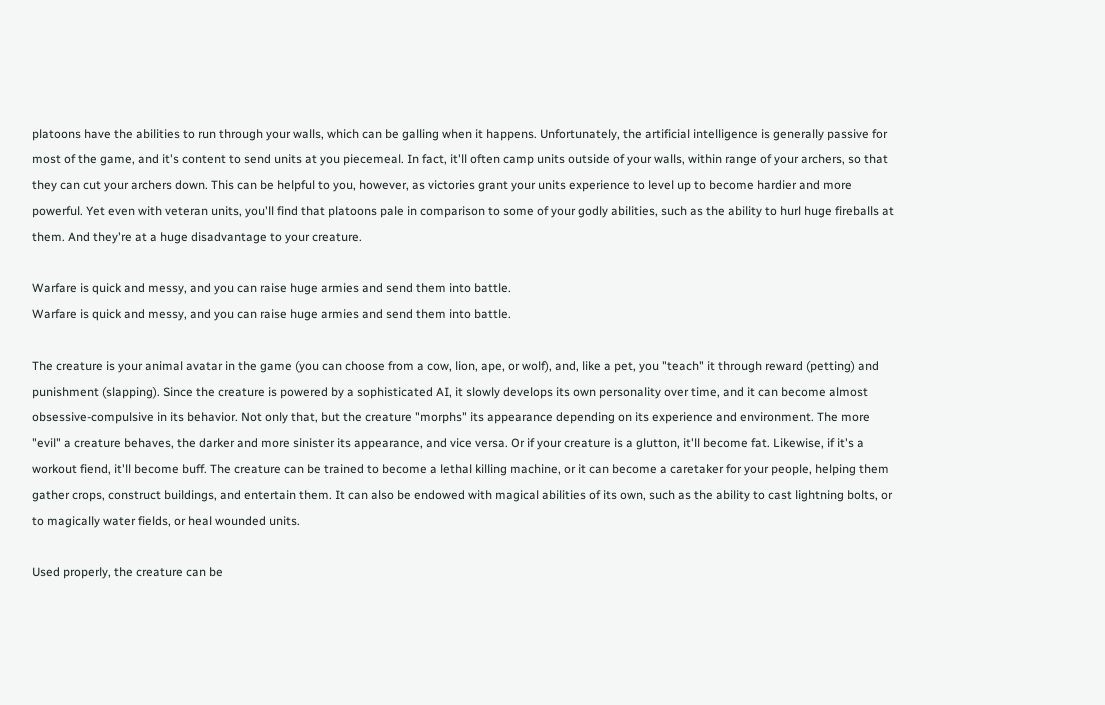platoons have the abilities to run through your walls, which can be galling when it happens. Unfortunately, the artificial intelligence is generally passive for most of the game, and it's content to send units at you piecemeal. In fact, it'll often camp units outside of your walls, within range of your archers, so that they can cut your archers down. This can be helpful to you, however, as victories grant your units experience to level up to become hardier and more powerful. Yet even with veteran units, you'll find that platoons pale in comparison to some of your godly abilities, such as the ability to hurl huge fireballs at them. And they're at a huge disadvantage to your creature.

Warfare is quick and messy, and you can raise huge armies and send them into battle.
Warfare is quick and messy, and you can raise huge armies and send them into battle.

The creature is your animal avatar in the game (you can choose from a cow, lion, ape, or wolf), and, like a pet, you "teach" it through reward (petting) and punishment (slapping). Since the creature is powered by a sophisticated AI, it slowly develops its own personality over time, and it can become almost obsessive-compulsive in its behavior. Not only that, but the creature "morphs" its appearance depending on its experience and environment. The more "evil" a creature behaves, the darker and more sinister its appearance, and vice versa. Or if your creature is a glutton, it'll become fat. Likewise, if it's a workout fiend, it'll become buff. The creature can be trained to become a lethal killing machine, or it can become a caretaker for your people, helping them gather crops, construct buildings, and entertain them. It can also be endowed with magical abilities of its own, such as the ability to cast lightning bolts, or to magically water fields, or heal wounded units.

Used properly, the creature can be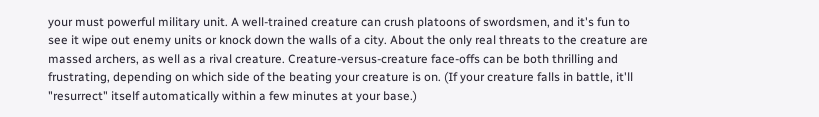your must powerful military unit. A well-trained creature can crush platoons of swordsmen, and it's fun to see it wipe out enemy units or knock down the walls of a city. About the only real threats to the creature are massed archers, as well as a rival creature. Creature-versus-creature face-offs can be both thrilling and frustrating, depending on which side of the beating your creature is on. (If your creature falls in battle, it'll "resurrect" itself automatically within a few minutes at your base.)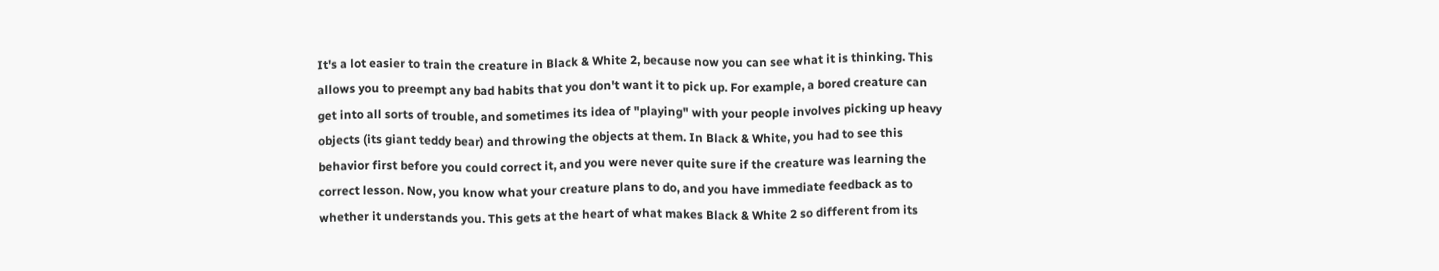It's a lot easier to train the creature in Black & White 2, because now you can see what it is thinking. This allows you to preempt any bad habits that you don't want it to pick up. For example, a bored creature can get into all sorts of trouble, and sometimes its idea of "playing" with your people involves picking up heavy objects (its giant teddy bear) and throwing the objects at them. In Black & White, you had to see this behavior first before you could correct it, and you were never quite sure if the creature was learning the correct lesson. Now, you know what your creature plans to do, and you have immediate feedback as to whether it understands you. This gets at the heart of what makes Black & White 2 so different from its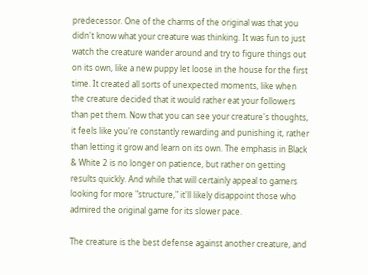predecessor. One of the charms of the original was that you didn't know what your creature was thinking. It was fun to just watch the creature wander around and try to figure things out on its own, like a new puppy let loose in the house for the first time. It created all sorts of unexpected moments, like when the creature decided that it would rather eat your followers than pet them. Now that you can see your creature's thoughts, it feels like you're constantly rewarding and punishing it, rather than letting it grow and learn on its own. The emphasis in Black & White 2 is no longer on patience, but rather on getting results quickly. And while that will certainly appeal to gamers looking for more "structure," it'll likely disappoint those who admired the original game for its slower pace.

The creature is the best defense against another creature, and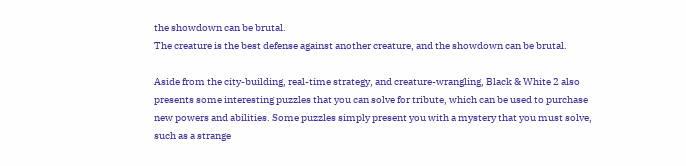the showdown can be brutal.
The creature is the best defense against another creature, and the showdown can be brutal.

Aside from the city-building, real-time strategy, and creature-wrangling, Black & White 2 also presents some interesting puzzles that you can solve for tribute, which can be used to purchase new powers and abilities. Some puzzles simply present you with a mystery that you must solve, such as a strange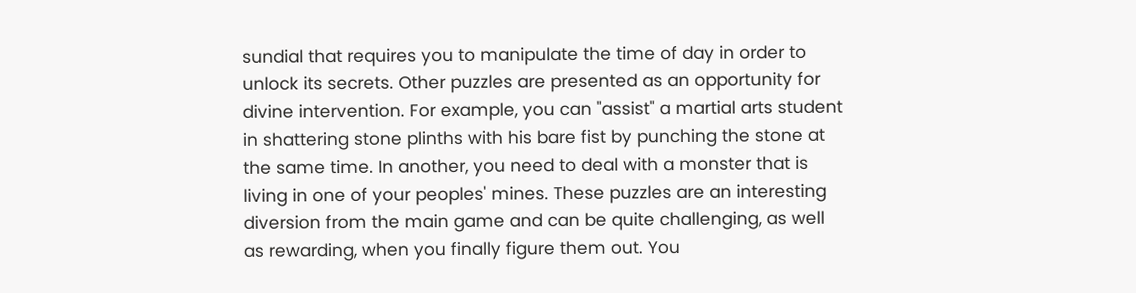sundial that requires you to manipulate the time of day in order to unlock its secrets. Other puzzles are presented as an opportunity for divine intervention. For example, you can "assist" a martial arts student in shattering stone plinths with his bare fist by punching the stone at the same time. In another, you need to deal with a monster that is living in one of your peoples' mines. These puzzles are an interesting diversion from the main game and can be quite challenging, as well as rewarding, when you finally figure them out. You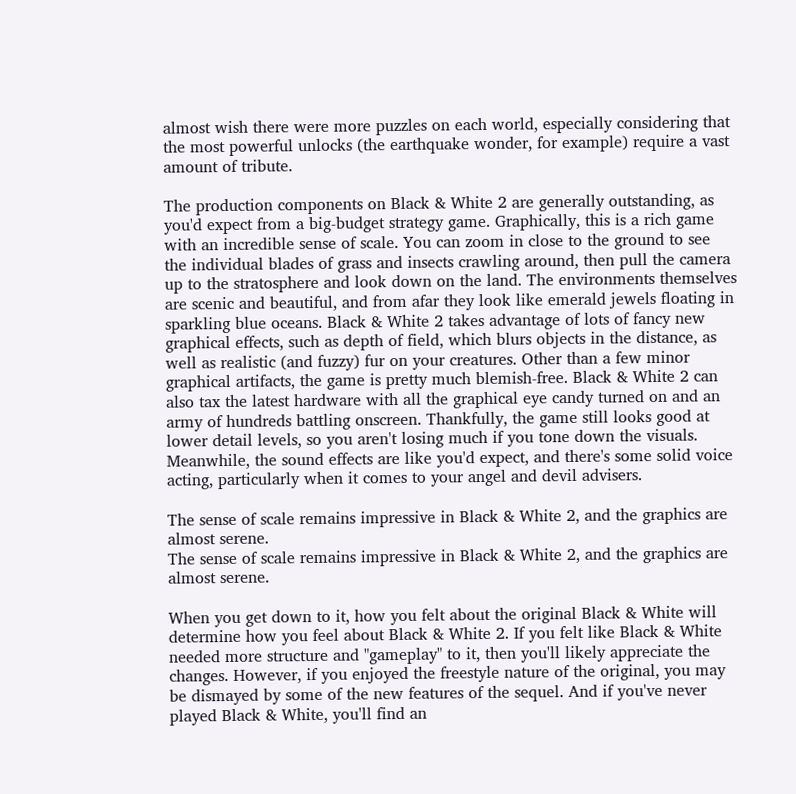almost wish there were more puzzles on each world, especially considering that the most powerful unlocks (the earthquake wonder, for example) require a vast amount of tribute.

The production components on Black & White 2 are generally outstanding, as you'd expect from a big-budget strategy game. Graphically, this is a rich game with an incredible sense of scale. You can zoom in close to the ground to see the individual blades of grass and insects crawling around, then pull the camera up to the stratosphere and look down on the land. The environments themselves are scenic and beautiful, and from afar they look like emerald jewels floating in sparkling blue oceans. Black & White 2 takes advantage of lots of fancy new graphical effects, such as depth of field, which blurs objects in the distance, as well as realistic (and fuzzy) fur on your creatures. Other than a few minor graphical artifacts, the game is pretty much blemish-free. Black & White 2 can also tax the latest hardware with all the graphical eye candy turned on and an army of hundreds battling onscreen. Thankfully, the game still looks good at lower detail levels, so you aren't losing much if you tone down the visuals. Meanwhile, the sound effects are like you'd expect, and there's some solid voice acting, particularly when it comes to your angel and devil advisers.

The sense of scale remains impressive in Black & White 2, and the graphics are almost serene.
The sense of scale remains impressive in Black & White 2, and the graphics are almost serene.

When you get down to it, how you felt about the original Black & White will determine how you feel about Black & White 2. If you felt like Black & White needed more structure and "gameplay" to it, then you'll likely appreciate the changes. However, if you enjoyed the freestyle nature of the original, you may be dismayed by some of the new features of the sequel. And if you've never played Black & White, you'll find an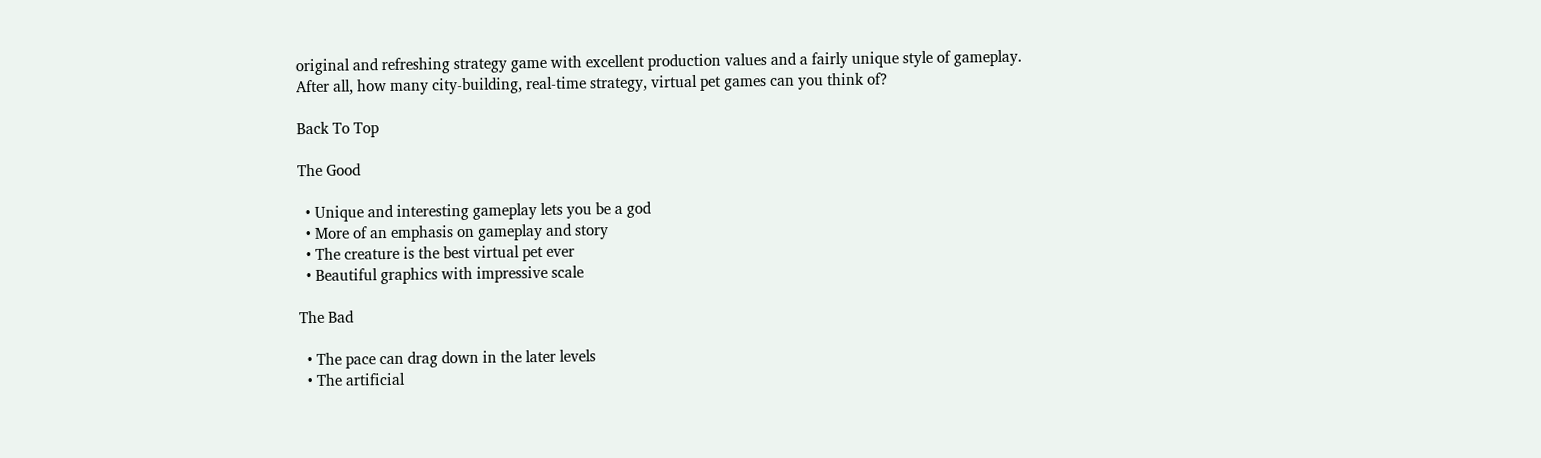original and refreshing strategy game with excellent production values and a fairly unique style of gameplay. After all, how many city-building, real-time strategy, virtual pet games can you think of?

Back To Top

The Good

  • Unique and interesting gameplay lets you be a god
  • More of an emphasis on gameplay and story
  • The creature is the best virtual pet ever
  • Beautiful graphics with impressive scale

The Bad

  • The pace can drag down in the later levels
  • The artificial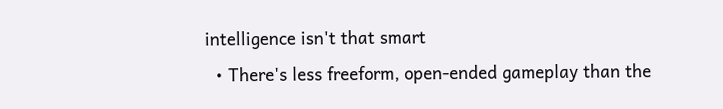intelligence isn't that smart
  • There's less freeform, open-ended gameplay than the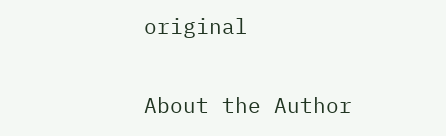original

About the Author